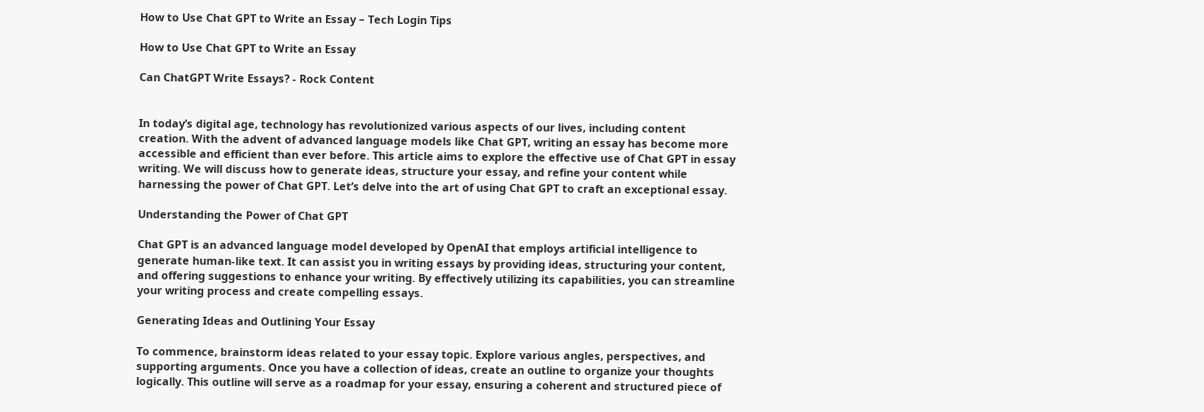How to Use Chat GPT to Write an Essay – Tech Login Tips

How to Use Chat GPT to Write an Essay

Can ChatGPT Write Essays? - Rock Content


In today’s digital age, technology has revolutionized various aspects of our lives, including content creation. With the advent of advanced language models like Chat GPT, writing an essay has become more accessible and efficient than ever before. This article aims to explore the effective use of Chat GPT in essay writing. We will discuss how to generate ideas, structure your essay, and refine your content while harnessing the power of Chat GPT. Let’s delve into the art of using Chat GPT to craft an exceptional essay.

Understanding the Power of Chat GPT

Chat GPT is an advanced language model developed by OpenAI that employs artificial intelligence to generate human-like text. It can assist you in writing essays by providing ideas, structuring your content, and offering suggestions to enhance your writing. By effectively utilizing its capabilities, you can streamline your writing process and create compelling essays.

Generating Ideas and Outlining Your Essay

To commence, brainstorm ideas related to your essay topic. Explore various angles, perspectives, and supporting arguments. Once you have a collection of ideas, create an outline to organize your thoughts logically. This outline will serve as a roadmap for your essay, ensuring a coherent and structured piece of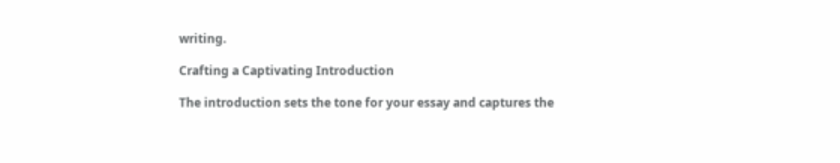writing.

Crafting a Captivating Introduction

The introduction sets the tone for your essay and captures the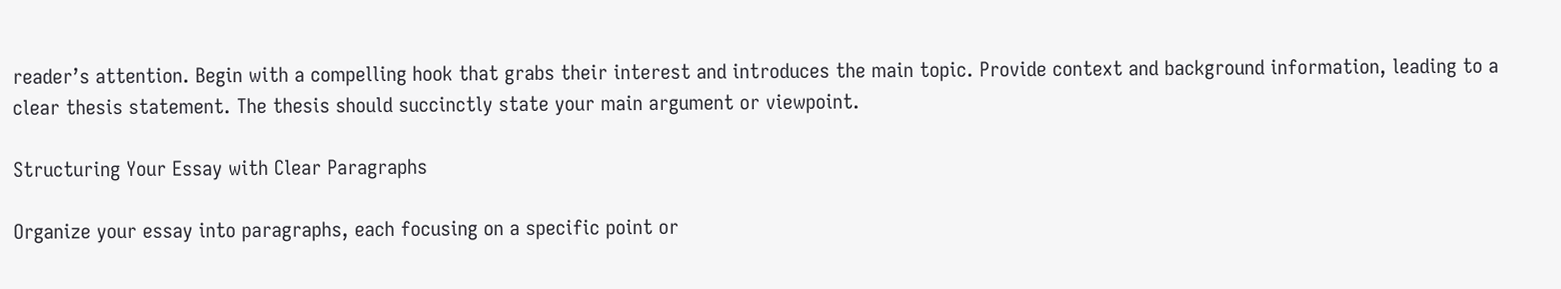reader’s attention. Begin with a compelling hook that grabs their interest and introduces the main topic. Provide context and background information, leading to a clear thesis statement. The thesis should succinctly state your main argument or viewpoint.

Structuring Your Essay with Clear Paragraphs

Organize your essay into paragraphs, each focusing on a specific point or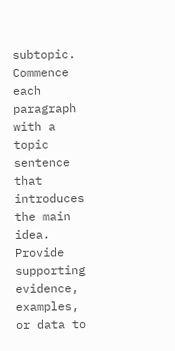subtopic. Commence each paragraph with a topic sentence that introduces the main idea. Provide supporting evidence, examples, or data to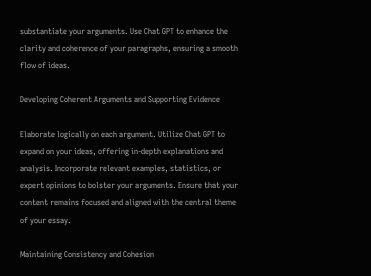substantiate your arguments. Use Chat GPT to enhance the clarity and coherence of your paragraphs, ensuring a smooth flow of ideas.

Developing Coherent Arguments and Supporting Evidence

Elaborate logically on each argument. Utilize Chat GPT to expand on your ideas, offering in-depth explanations and analysis. Incorporate relevant examples, statistics, or expert opinions to bolster your arguments. Ensure that your content remains focused and aligned with the central theme of your essay.

Maintaining Consistency and Cohesion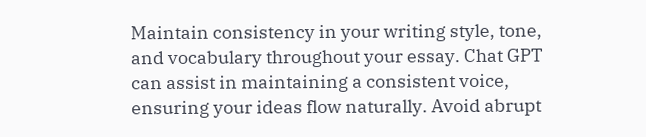Maintain consistency in your writing style, tone, and vocabulary throughout your essay. Chat GPT can assist in maintaining a consistent voice, ensuring your ideas flow naturally. Avoid abrupt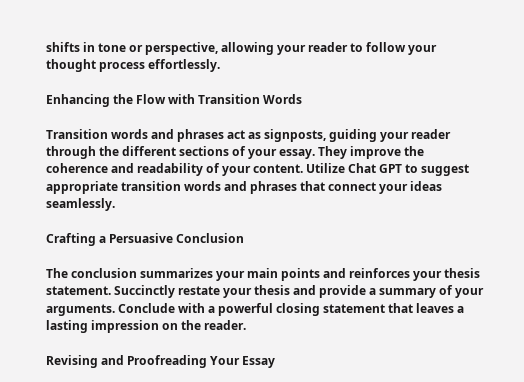shifts in tone or perspective, allowing your reader to follow your thought process effortlessly.

Enhancing the Flow with Transition Words

Transition words and phrases act as signposts, guiding your reader through the different sections of your essay. They improve the coherence and readability of your content. Utilize Chat GPT to suggest appropriate transition words and phrases that connect your ideas seamlessly.

Crafting a Persuasive Conclusion

The conclusion summarizes your main points and reinforces your thesis statement. Succinctly restate your thesis and provide a summary of your arguments. Conclude with a powerful closing statement that leaves a lasting impression on the reader.

Revising and Proofreading Your Essay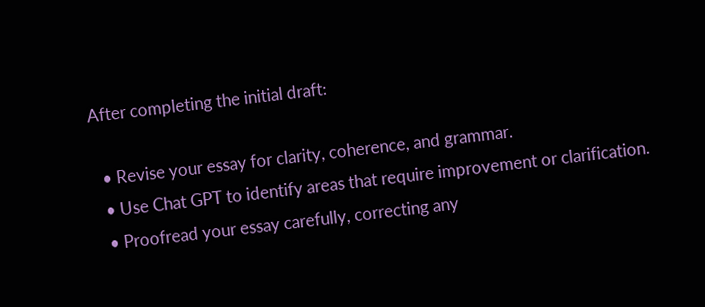After completing the initial draft:

  • Revise your essay for clarity, coherence, and grammar.
  • Use Chat GPT to identify areas that require improvement or clarification.
  • Proofread your essay carefully, correcting any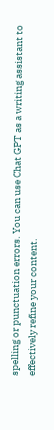spelling or punctuation errors. You can use Chat GPT as a writing assistant to effectively refine your content.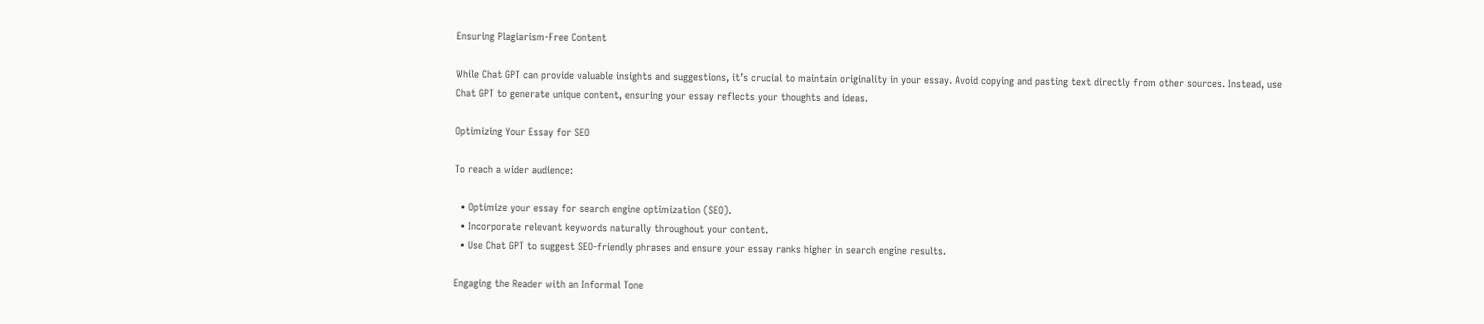Ensuring Plagiarism-Free Content

While Chat GPT can provide valuable insights and suggestions, it’s crucial to maintain originality in your essay. Avoid copying and pasting text directly from other sources. Instead, use Chat GPT to generate unique content, ensuring your essay reflects your thoughts and ideas.

Optimizing Your Essay for SEO

To reach a wider audience:

  • Optimize your essay for search engine optimization (SEO).
  • Incorporate relevant keywords naturally throughout your content.
  • Use Chat GPT to suggest SEO-friendly phrases and ensure your essay ranks higher in search engine results.

Engaging the Reader with an Informal Tone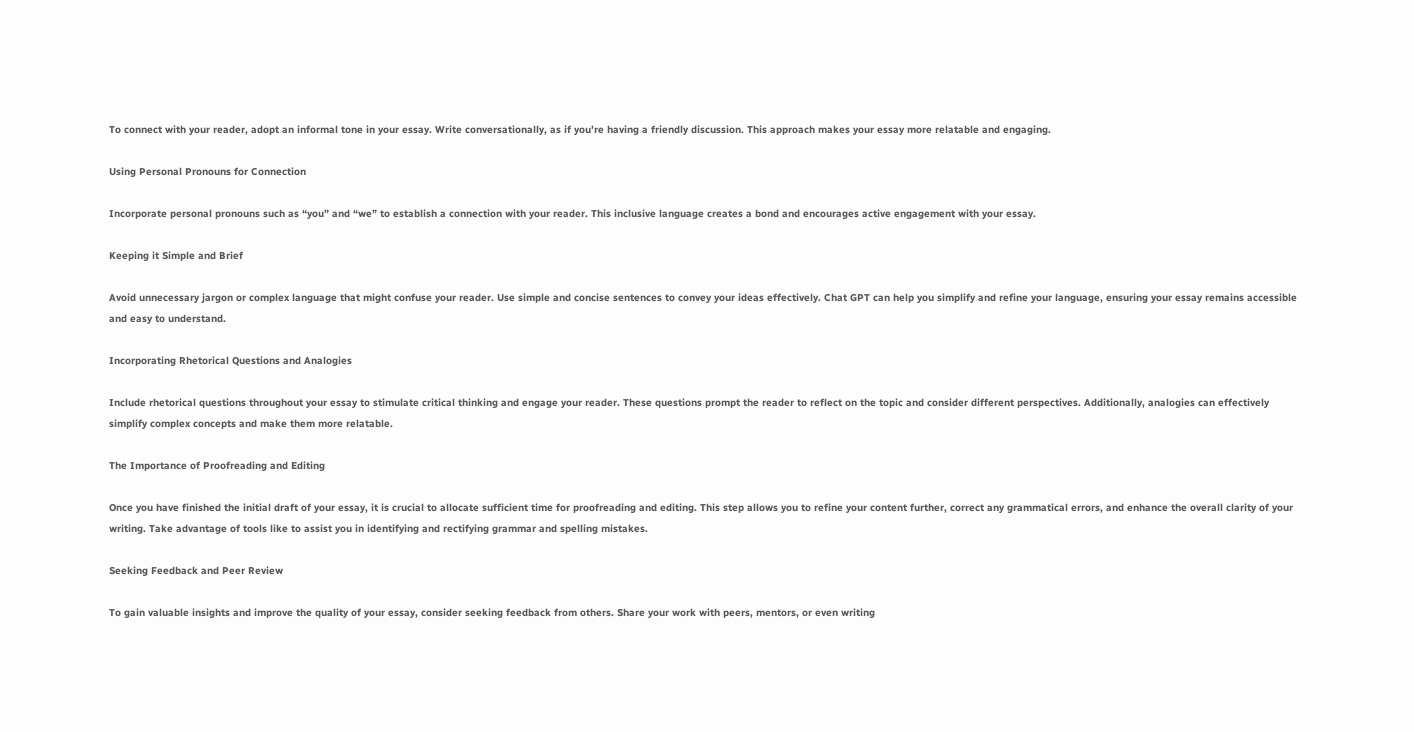To connect with your reader, adopt an informal tone in your essay. Write conversationally, as if you’re having a friendly discussion. This approach makes your essay more relatable and engaging.

Using Personal Pronouns for Connection

Incorporate personal pronouns such as “you” and “we” to establish a connection with your reader. This inclusive language creates a bond and encourages active engagement with your essay.

Keeping it Simple and Brief

Avoid unnecessary jargon or complex language that might confuse your reader. Use simple and concise sentences to convey your ideas effectively. Chat GPT can help you simplify and refine your language, ensuring your essay remains accessible and easy to understand.

Incorporating Rhetorical Questions and Analogies

Include rhetorical questions throughout your essay to stimulate critical thinking and engage your reader. These questions prompt the reader to reflect on the topic and consider different perspectives. Additionally, analogies can effectively simplify complex concepts and make them more relatable.

The Importance of Proofreading and Editing

Once you have finished the initial draft of your essay, it is crucial to allocate sufficient time for proofreading and editing. This step allows you to refine your content further, correct any grammatical errors, and enhance the overall clarity of your writing. Take advantage of tools like to assist you in identifying and rectifying grammar and spelling mistakes.

Seeking Feedback and Peer Review

To gain valuable insights and improve the quality of your essay, consider seeking feedback from others. Share your work with peers, mentors, or even writing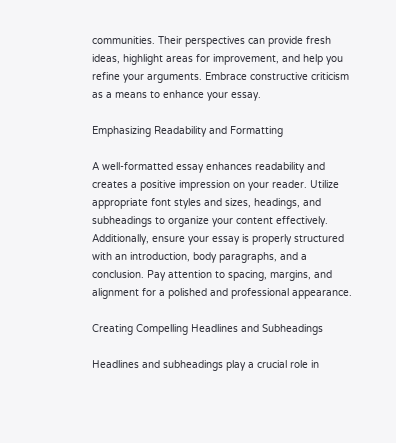communities. Their perspectives can provide fresh ideas, highlight areas for improvement, and help you refine your arguments. Embrace constructive criticism as a means to enhance your essay.

Emphasizing Readability and Formatting

A well-formatted essay enhances readability and creates a positive impression on your reader. Utilize appropriate font styles and sizes, headings, and subheadings to organize your content effectively. Additionally, ensure your essay is properly structured with an introduction, body paragraphs, and a conclusion. Pay attention to spacing, margins, and alignment for a polished and professional appearance.

Creating Compelling Headlines and Subheadings

Headlines and subheadings play a crucial role in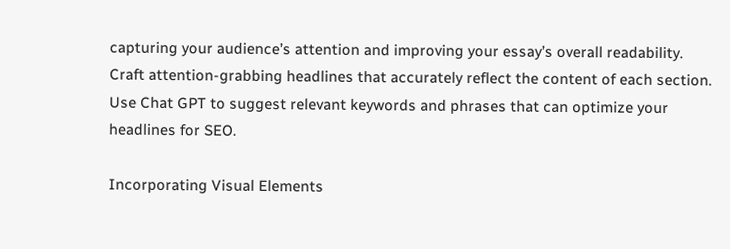capturing your audience’s attention and improving your essay’s overall readability. Craft attention-grabbing headlines that accurately reflect the content of each section. Use Chat GPT to suggest relevant keywords and phrases that can optimize your headlines for SEO.

Incorporating Visual Elements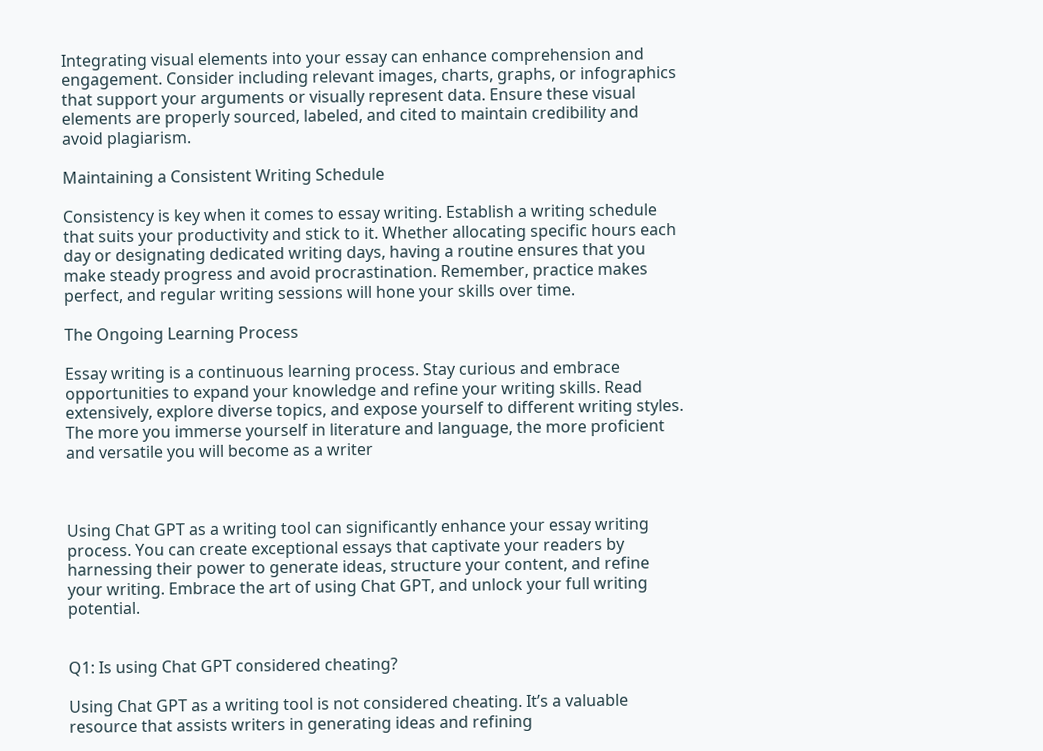Integrating visual elements into your essay can enhance comprehension and engagement. Consider including relevant images, charts, graphs, or infographics that support your arguments or visually represent data. Ensure these visual elements are properly sourced, labeled, and cited to maintain credibility and avoid plagiarism.

Maintaining a Consistent Writing Schedule

Consistency is key when it comes to essay writing. Establish a writing schedule that suits your productivity and stick to it. Whether allocating specific hours each day or designating dedicated writing days, having a routine ensures that you make steady progress and avoid procrastination. Remember, practice makes perfect, and regular writing sessions will hone your skills over time.

The Ongoing Learning Process

Essay writing is a continuous learning process. Stay curious and embrace opportunities to expand your knowledge and refine your writing skills. Read extensively, explore diverse topics, and expose yourself to different writing styles. The more you immerse yourself in literature and language, the more proficient and versatile you will become as a writer



Using Chat GPT as a writing tool can significantly enhance your essay writing process. You can create exceptional essays that captivate your readers by harnessing their power to generate ideas, structure your content, and refine your writing. Embrace the art of using Chat GPT, and unlock your full writing potential.


Q1: Is using Chat GPT considered cheating?

Using Chat GPT as a writing tool is not considered cheating. It’s a valuable resource that assists writers in generating ideas and refining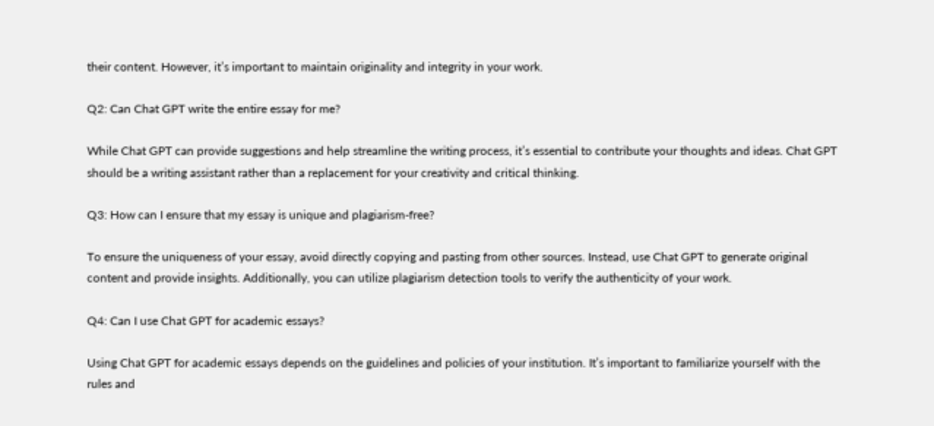their content. However, it’s important to maintain originality and integrity in your work.

Q2: Can Chat GPT write the entire essay for me?

While Chat GPT can provide suggestions and help streamline the writing process, it’s essential to contribute your thoughts and ideas. Chat GPT should be a writing assistant rather than a replacement for your creativity and critical thinking.

Q3: How can I ensure that my essay is unique and plagiarism-free?

To ensure the uniqueness of your essay, avoid directly copying and pasting from other sources. Instead, use Chat GPT to generate original content and provide insights. Additionally, you can utilize plagiarism detection tools to verify the authenticity of your work.

Q4: Can I use Chat GPT for academic essays?

Using Chat GPT for academic essays depends on the guidelines and policies of your institution. It’s important to familiarize yourself with the rules and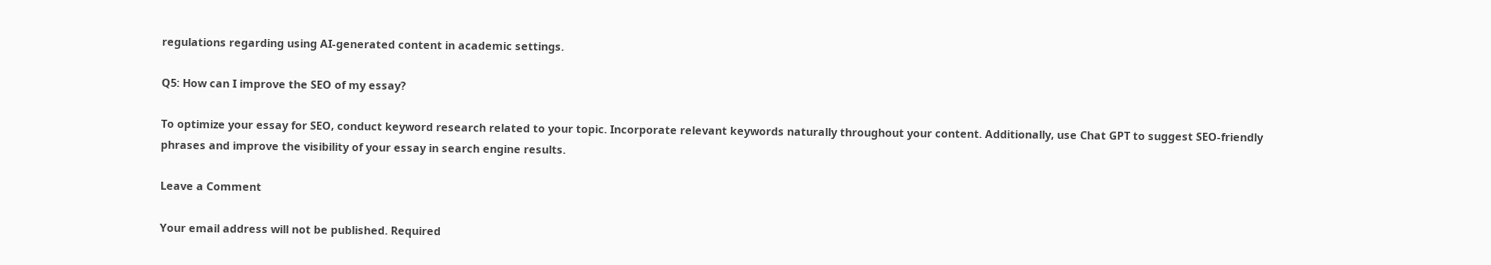regulations regarding using AI-generated content in academic settings.

Q5: How can I improve the SEO of my essay?

To optimize your essay for SEO, conduct keyword research related to your topic. Incorporate relevant keywords naturally throughout your content. Additionally, use Chat GPT to suggest SEO-friendly phrases and improve the visibility of your essay in search engine results.

Leave a Comment

Your email address will not be published. Required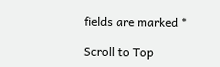fields are marked *

Scroll to Top